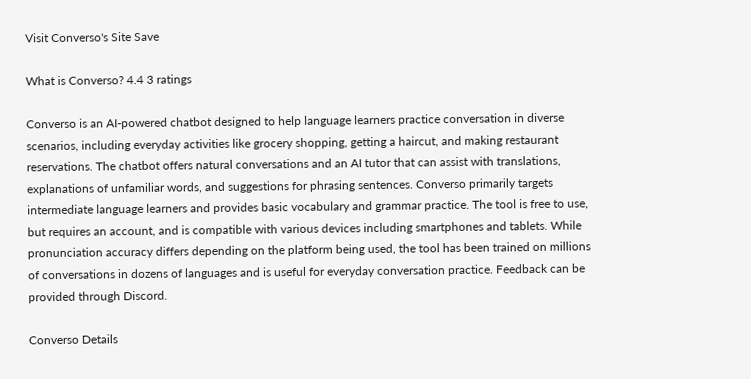Visit Converso's Site Save

What is Converso? 4.4 3 ratings

Converso is an AI-powered chatbot designed to help language learners practice conversation in diverse scenarios, including everyday activities like grocery shopping, getting a haircut, and making restaurant reservations. The chatbot offers natural conversations and an AI tutor that can assist with translations, explanations of unfamiliar words, and suggestions for phrasing sentences. Converso primarily targets intermediate language learners and provides basic vocabulary and grammar practice. The tool is free to use, but requires an account, and is compatible with various devices including smartphones and tablets. While pronunciation accuracy differs depending on the platform being used, the tool has been trained on millions of conversations in dozens of languages and is useful for everyday conversation practice. Feedback can be provided through Discord.

Converso Details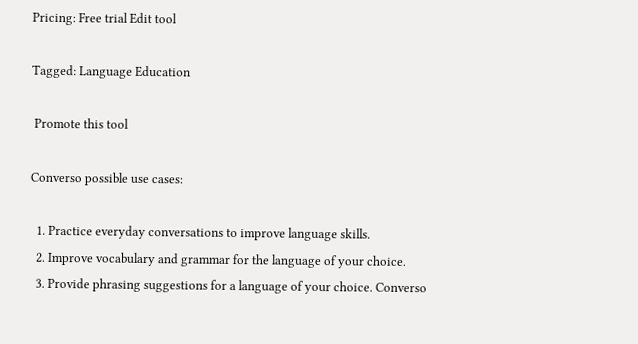Pricing: Free trial Edit tool

Tagged: Language Education

 Promote this tool

Converso possible use cases:

  1. Practice everyday conversations to improve language skills.
  2. Improve vocabulary and grammar for the language of your choice.
  3. Provide phrasing suggestions for a language of your choice. Converso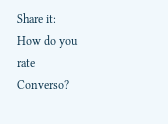Share it:
How do you rate Converso?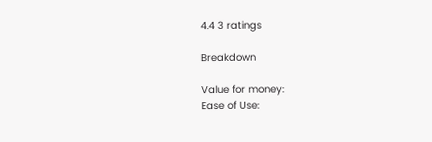4.4 3 ratings

Breakdown

Value for money:
Ease of Use: